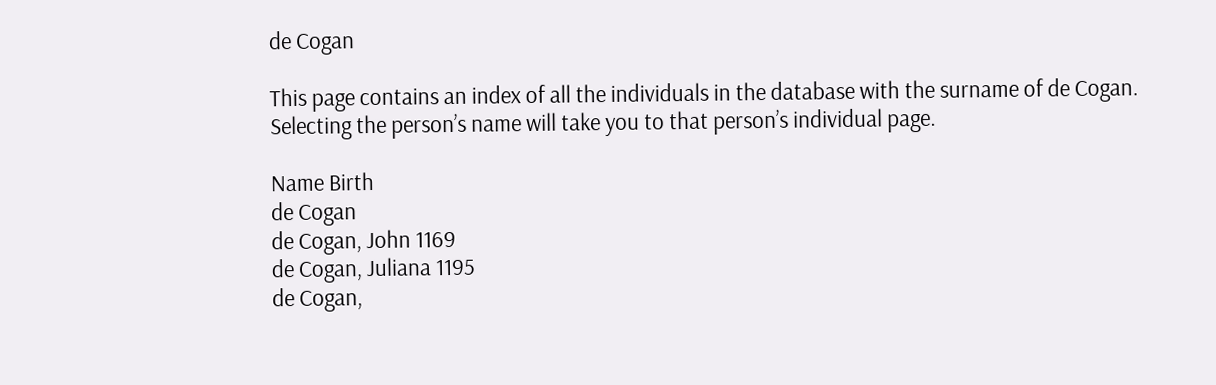de Cogan

This page contains an index of all the individuals in the database with the surname of de Cogan. Selecting the person’s name will take you to that person’s individual page.

Name Birth
de Cogan
de Cogan, John 1169
de Cogan, Juliana 1195
de Cogan,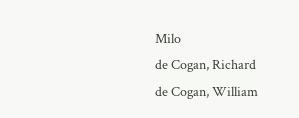Milo
de Cogan, Richard
de Cogan, William